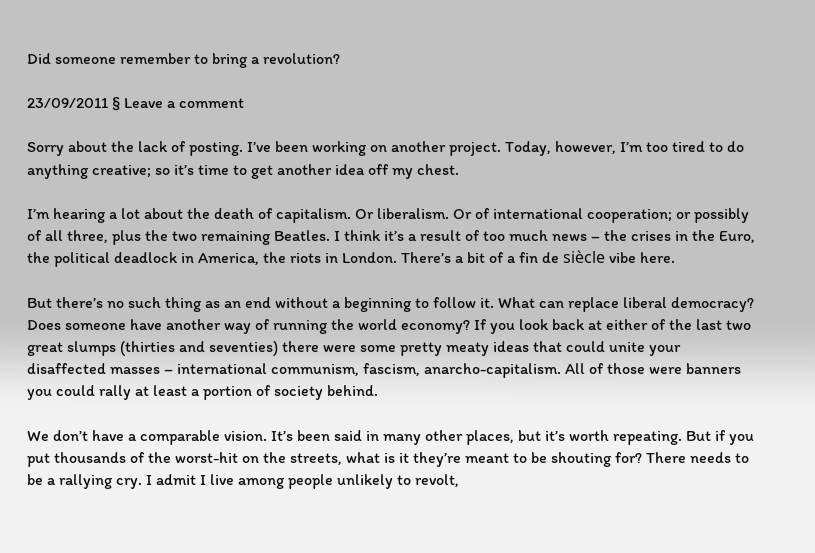Did someone remember to bring a revolution?

23/09/2011 § Leave a comment

Sorry about the lack of posting. I’ve been working on another project. Today, however, I’m too tired to do anything creative; so it’s time to get another idea off my chest.

I’m hearing a lot about the death of capitalism. Or liberalism. Or of international cooperation; or possibly of all three, plus the two remaining Beatles. I think it’s a result of too much news – the crises in the Euro, the political deadlock in America, the riots in London. There’s a bit of a fin de siècle vibe here.

But there’s no such thing as an end without a beginning to follow it. What can replace liberal democracy? Does someone have another way of running the world economy? If you look back at either of the last two great slumps (thirties and seventies) there were some pretty meaty ideas that could unite your disaffected masses – international communism, fascism, anarcho-capitalism. All of those were banners you could rally at least a portion of society behind.

We don’t have a comparable vision. It’s been said in many other places, but it’s worth repeating. But if you put thousands of the worst-hit on the streets, what is it they’re meant to be shouting for? There needs to be a rallying cry. I admit I live among people unlikely to revolt,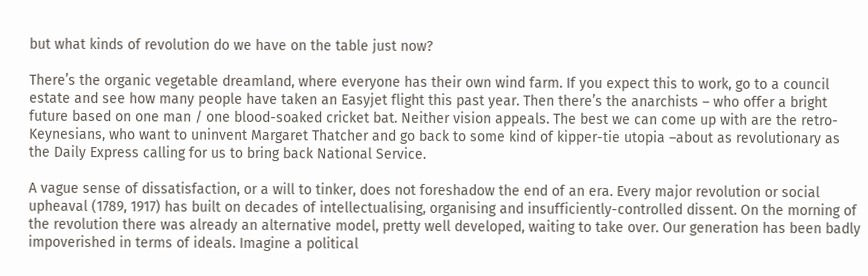but what kinds of revolution do we have on the table just now?

There’s the organic vegetable dreamland, where everyone has their own wind farm. If you expect this to work, go to a council estate and see how many people have taken an Easyjet flight this past year. Then there’s the anarchists – who offer a bright future based on one man / one blood-soaked cricket bat. Neither vision appeals. The best we can come up with are the retro-Keynesians, who want to uninvent Margaret Thatcher and go back to some kind of kipper-tie utopia –about as revolutionary as the Daily Express calling for us to bring back National Service.

A vague sense of dissatisfaction, or a will to tinker, does not foreshadow the end of an era. Every major revolution or social upheaval (1789, 1917) has built on decades of intellectualising, organising and insufficiently-controlled dissent. On the morning of the revolution there was already an alternative model, pretty well developed, waiting to take over. Our generation has been badly impoverished in terms of ideals. Imagine a political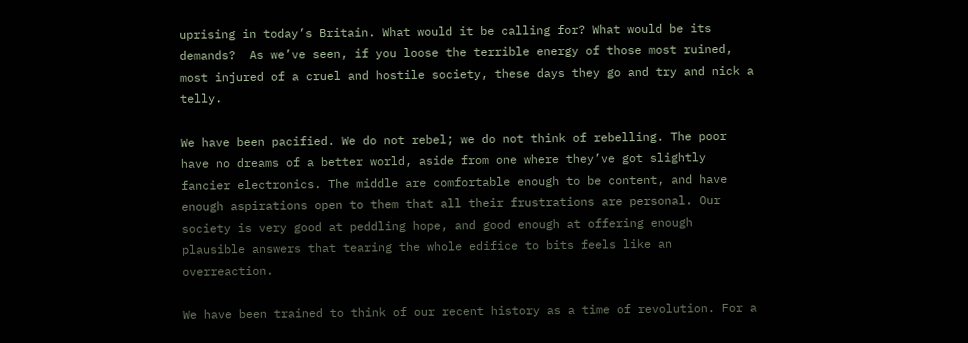uprising in today’s Britain. What would it be calling for? What would be its demands?  As we’ve seen, if you loose the terrible energy of those most ruined, most injured of a cruel and hostile society, these days they go and try and nick a telly.

We have been pacified. We do not rebel; we do not think of rebelling. The poor have no dreams of a better world, aside from one where they’ve got slightly fancier electronics. The middle are comfortable enough to be content, and have enough aspirations open to them that all their frustrations are personal. Our society is very good at peddling hope, and good enough at offering enough plausible answers that tearing the whole edifice to bits feels like an overreaction.

We have been trained to think of our recent history as a time of revolution. For a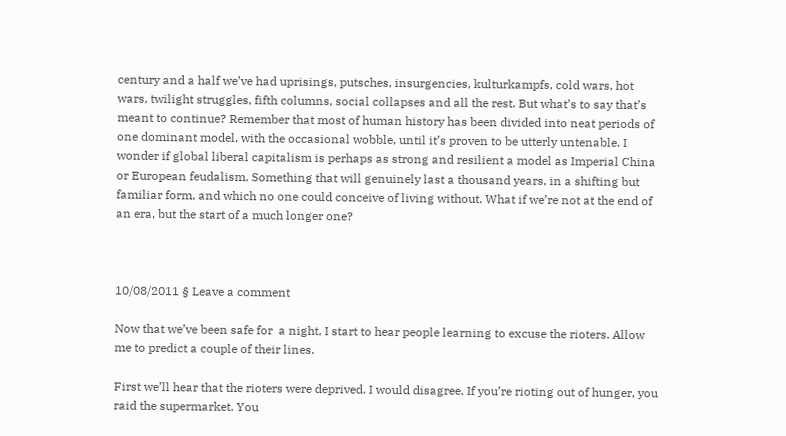century and a half we’ve had uprisings, putsches, insurgencies, kulturkampfs, cold wars, hot wars, twilight struggles, fifth columns, social collapses and all the rest. But what’s to say that’s meant to continue? Remember that most of human history has been divided into neat periods of one dominant model, with the occasional wobble, until it’s proven to be utterly untenable. I wonder if global liberal capitalism is perhaps as strong and resilient a model as Imperial China or European feudalism. Something that will genuinely last a thousand years, in a shifting but familiar form, and which no one could conceive of living without. What if we’re not at the end of an era, but the start of a much longer one?



10/08/2011 § Leave a comment

Now that we’ve been safe for  a night, I start to hear people learning to excuse the rioters. Allow me to predict a couple of their lines.

First we’ll hear that the rioters were deprived. I would disagree. If you’re rioting out of hunger, you raid the supermarket. You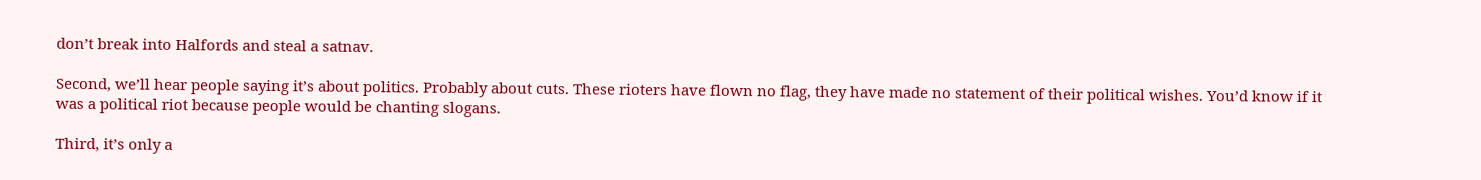don’t break into Halfords and steal a satnav.

Second, we’ll hear people saying it’s about politics. Probably about cuts. These rioters have flown no flag, they have made no statement of their political wishes. You’d know if it was a political riot because people would be chanting slogans.

Third, it’s only a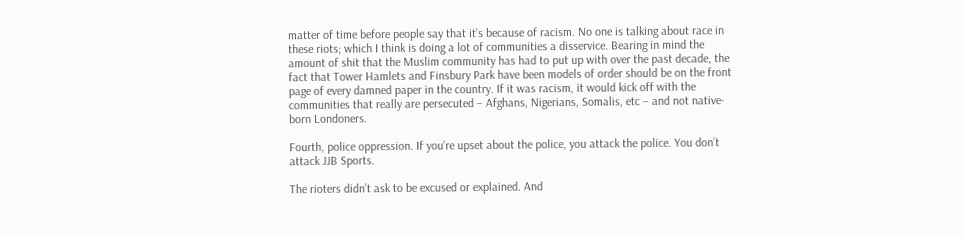matter of time before people say that it’s because of racism. No one is talking about race in these riots; which I think is doing a lot of communities a disservice. Bearing in mind the amount of shit that the Muslim community has had to put up with over the past decade, the fact that Tower Hamlets and Finsbury Park have been models of order should be on the front page of every damned paper in the country. If it was racism, it would kick off with the communities that really are persecuted – Afghans, Nigerians, Somalis, etc – and not native-born Londoners.

Fourth, police oppression. If you’re upset about the police, you attack the police. You don’t attack JJB Sports.

The rioters didn’t ask to be excused or explained. And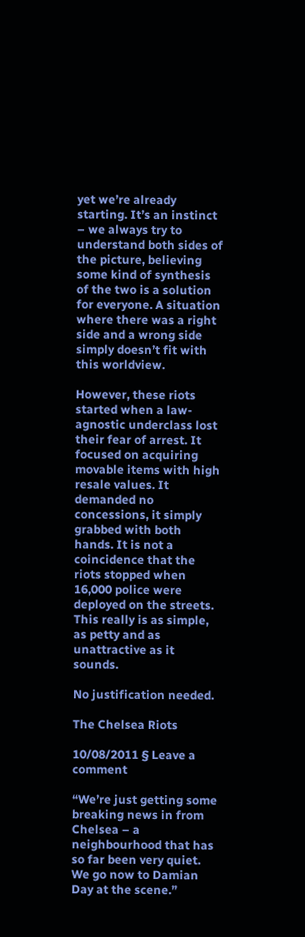yet we’re already starting. It’s an instinct – we always try to understand both sides of the picture, believing some kind of synthesis of the two is a solution for everyone. A situation where there was a right side and a wrong side simply doesn’t fit with this worldview.

However, these riots started when a law-agnostic underclass lost their fear of arrest. It focused on acquiring movable items with high resale values. It demanded no concessions, it simply grabbed with both hands. It is not a coincidence that the riots stopped when 16,000 police were deployed on the streets. This really is as simple, as petty and as unattractive as it sounds.

No justification needed.

The Chelsea Riots

10/08/2011 § Leave a comment

“We’re just getting some breaking news in from Chelsea – a neighbourhood that has so far been very quiet. We go now to Damian Day at the scene.”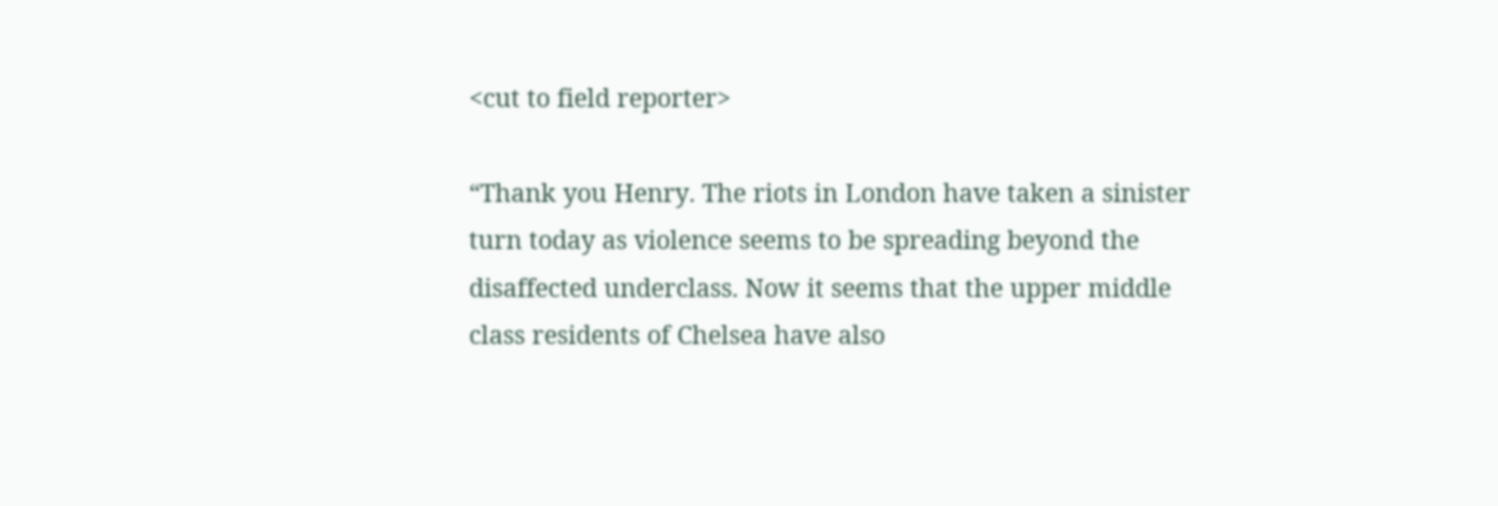<cut to field reporter>

“Thank you Henry. The riots in London have taken a sinister turn today as violence seems to be spreading beyond the disaffected underclass. Now it seems that the upper middle class residents of Chelsea have also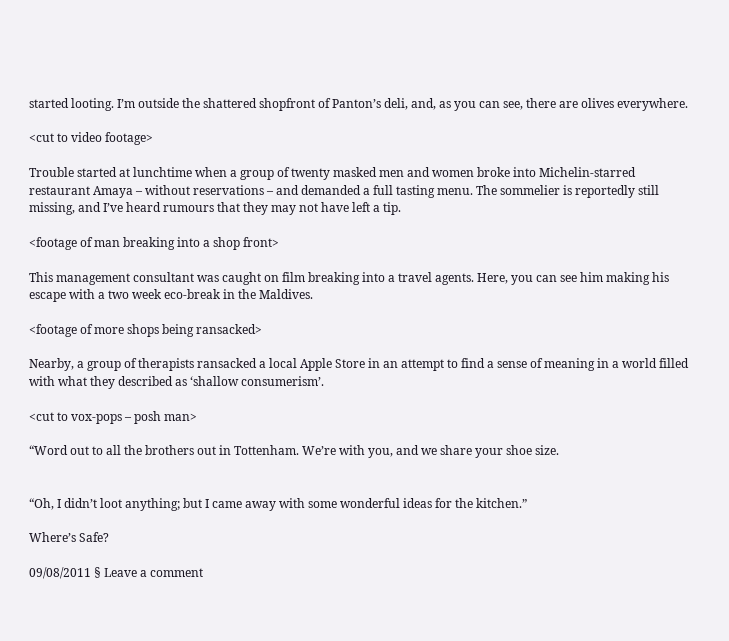started looting. I’m outside the shattered shopfront of Panton’s deli, and, as you can see, there are olives everywhere.

<cut to video footage>

Trouble started at lunchtime when a group of twenty masked men and women broke into Michelin-starred restaurant Amaya – without reservations – and demanded a full tasting menu. The sommelier is reportedly still missing, and I’ve heard rumours that they may not have left a tip.

<footage of man breaking into a shop front>

This management consultant was caught on film breaking into a travel agents. Here, you can see him making his escape with a two week eco-break in the Maldives.

<footage of more shops being ransacked>

Nearby, a group of therapists ransacked a local Apple Store in an attempt to find a sense of meaning in a world filled with what they described as ‘shallow consumerism’.

<cut to vox-pops – posh man>

“Word out to all the brothers out in Tottenham. We’re with you, and we share your shoe size.


“Oh, I didn’t loot anything; but I came away with some wonderful ideas for the kitchen.”

Where’s Safe?

09/08/2011 § Leave a comment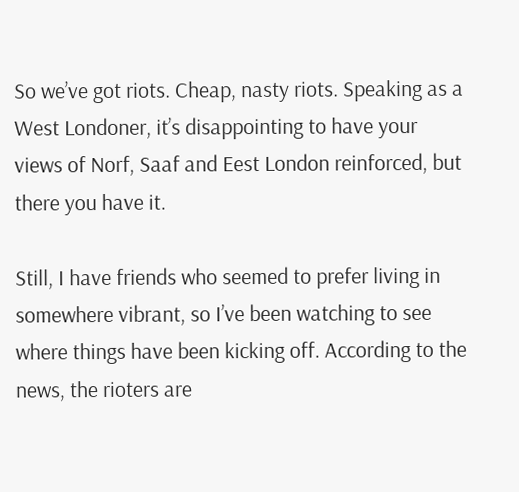So we’ve got riots. Cheap, nasty riots. Speaking as a West Londoner, it’s disappointing to have your views of Norf, Saaf and Eest London reinforced, but there you have it.

Still, I have friends who seemed to prefer living in somewhere vibrant, so I’ve been watching to see where things have been kicking off. According to the news, the rioters are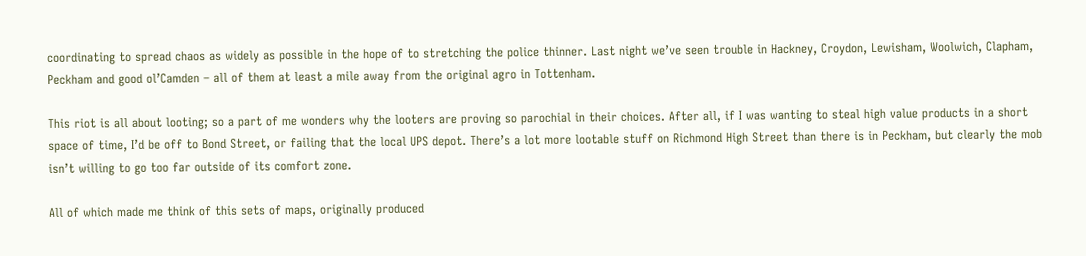coordinating to spread chaos as widely as possible in the hope of to stretching the police thinner. Last night we’ve seen trouble in Hackney, Croydon, Lewisham, Woolwich, Clapham, Peckham and good ol’Camden – all of them at least a mile away from the original agro in Tottenham.

This riot is all about looting; so a part of me wonders why the looters are proving so parochial in their choices. After all, if I was wanting to steal high value products in a short space of time, I’d be off to Bond Street, or failing that the local UPS depot. There’s a lot more lootable stuff on Richmond High Street than there is in Peckham, but clearly the mob isn’t willing to go too far outside of its comfort zone.

All of which made me think of this sets of maps, originally produced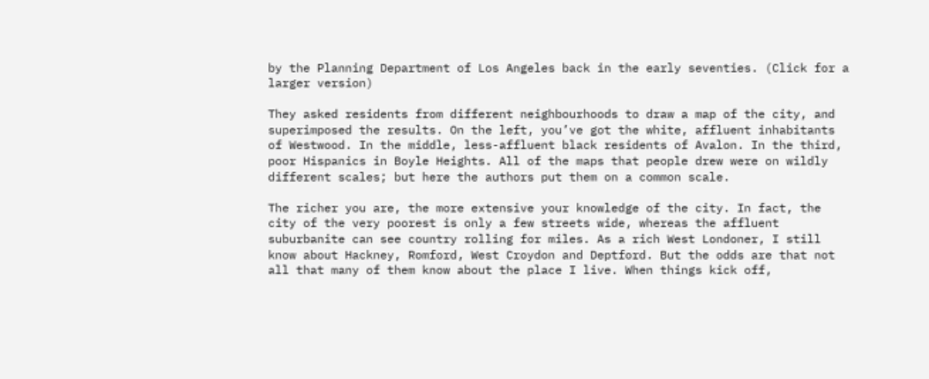by the Planning Department of Los Angeles back in the early seventies. (Click for a larger version)

They asked residents from different neighbourhoods to draw a map of the city, and superimposed the results. On the left, you’ve got the white, affluent inhabitants of Westwood. In the middle, less-affluent black residents of Avalon. In the third, poor Hispanics in Boyle Heights. All of the maps that people drew were on wildly different scales; but here the authors put them on a common scale.

The richer you are, the more extensive your knowledge of the city. In fact, the city of the very poorest is only a few streets wide, whereas the affluent suburbanite can see country rolling for miles. As a rich West Londoner, I still know about Hackney, Romford, West Croydon and Deptford. But the odds are that not all that many of them know about the place I live. When things kick off,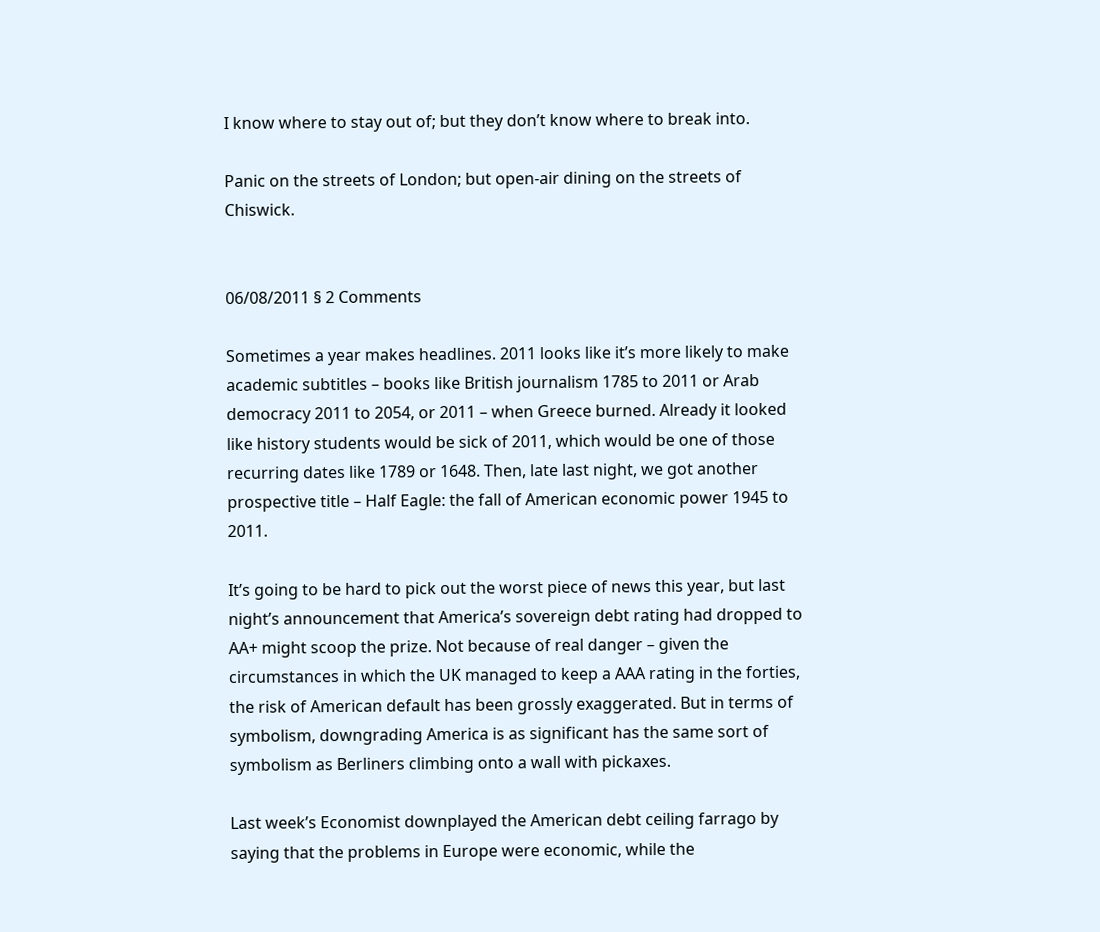I know where to stay out of; but they don’t know where to break into.

Panic on the streets of London; but open-air dining on the streets of Chiswick.


06/08/2011 § 2 Comments

Sometimes a year makes headlines. 2011 looks like it’s more likely to make academic subtitles – books like British journalism 1785 to 2011 or Arab democracy 2011 to 2054, or 2011 – when Greece burned. Already it looked like history students would be sick of 2011, which would be one of those recurring dates like 1789 or 1648. Then, late last night, we got another prospective title – Half Eagle: the fall of American economic power 1945 to 2011.

It’s going to be hard to pick out the worst piece of news this year, but last night’s announcement that America’s sovereign debt rating had dropped to AA+ might scoop the prize. Not because of real danger – given the circumstances in which the UK managed to keep a AAA rating in the forties, the risk of American default has been grossly exaggerated. But in terms of symbolism, downgrading America is as significant has the same sort of symbolism as Berliners climbing onto a wall with pickaxes.

Last week’s Economist downplayed the American debt ceiling farrago by saying that the problems in Europe were economic, while the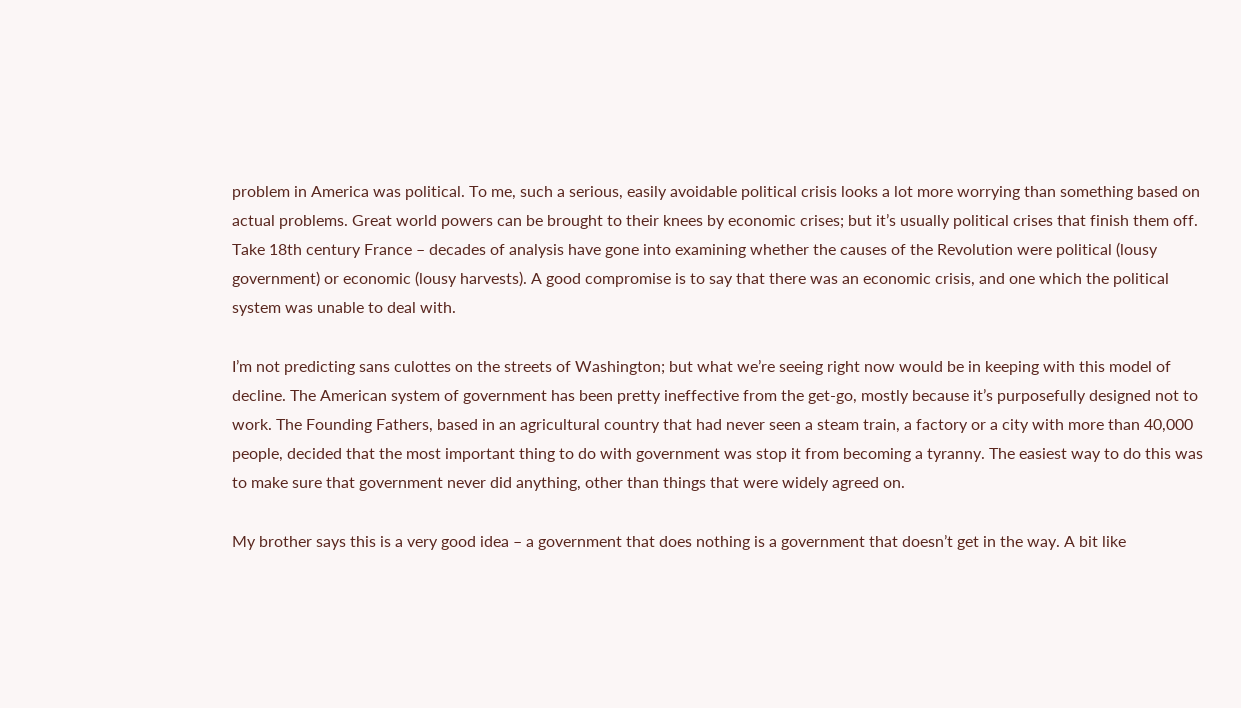problem in America was political. To me, such a serious, easily avoidable political crisis looks a lot more worrying than something based on actual problems. Great world powers can be brought to their knees by economic crises; but it’s usually political crises that finish them off. Take 18th century France – decades of analysis have gone into examining whether the causes of the Revolution were political (lousy government) or economic (lousy harvests). A good compromise is to say that there was an economic crisis, and one which the political system was unable to deal with.

I’m not predicting sans culottes on the streets of Washington; but what we’re seeing right now would be in keeping with this model of decline. The American system of government has been pretty ineffective from the get-go, mostly because it’s purposefully designed not to work. The Founding Fathers, based in an agricultural country that had never seen a steam train, a factory or a city with more than 40,000 people, decided that the most important thing to do with government was stop it from becoming a tyranny. The easiest way to do this was to make sure that government never did anything, other than things that were widely agreed on.

My brother says this is a very good idea – a government that does nothing is a government that doesn’t get in the way. A bit like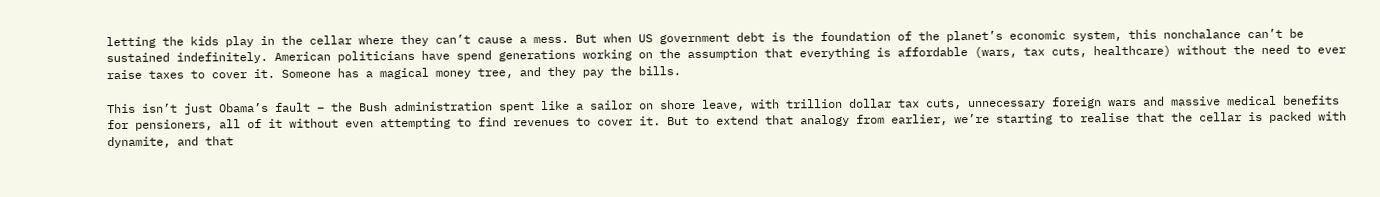letting the kids play in the cellar where they can’t cause a mess. But when US government debt is the foundation of the planet’s economic system, this nonchalance can’t be sustained indefinitely. American politicians have spend generations working on the assumption that everything is affordable (wars, tax cuts, healthcare) without the need to ever raise taxes to cover it. Someone has a magical money tree, and they pay the bills.

This isn’t just Obama’s fault – the Bush administration spent like a sailor on shore leave, with trillion dollar tax cuts, unnecessary foreign wars and massive medical benefits for pensioners, all of it without even attempting to find revenues to cover it. But to extend that analogy from earlier, we’re starting to realise that the cellar is packed with dynamite, and that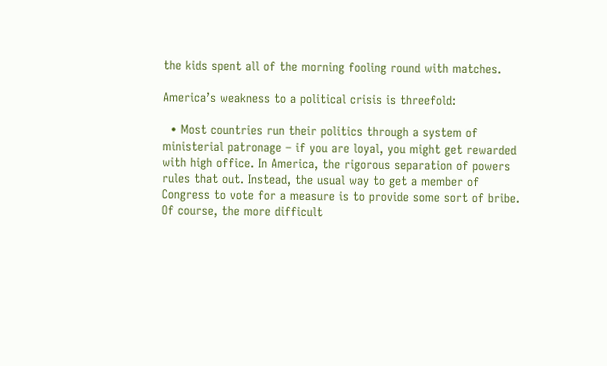the kids spent all of the morning fooling round with matches.

America’s weakness to a political crisis is threefold:

  • Most countries run their politics through a system of ministerial patronage – if you are loyal, you might get rewarded with high office. In America, the rigorous separation of powers rules that out. Instead, the usual way to get a member of Congress to vote for a measure is to provide some sort of bribe. Of course, the more difficult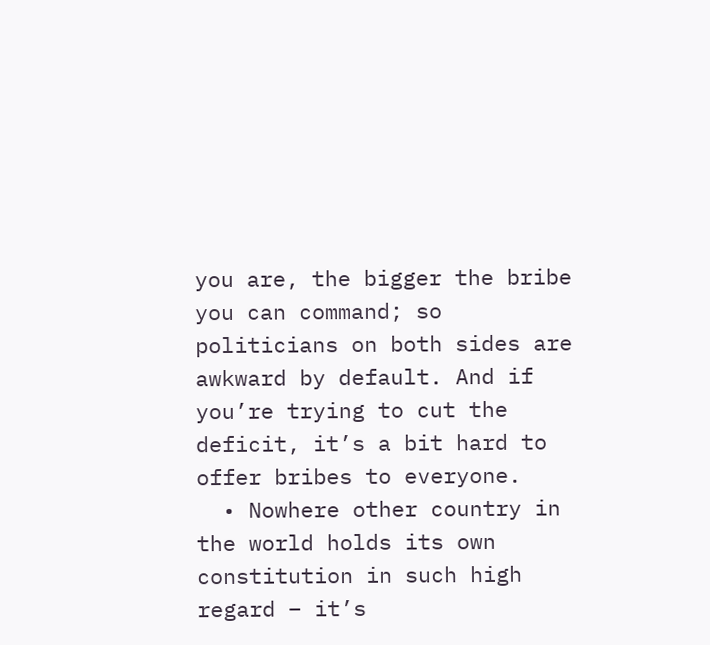you are, the bigger the bribe you can command; so politicians on both sides are awkward by default. And if you’re trying to cut the deficit, it’s a bit hard to offer bribes to everyone.
  • Nowhere other country in the world holds its own constitution in such high regard – it’s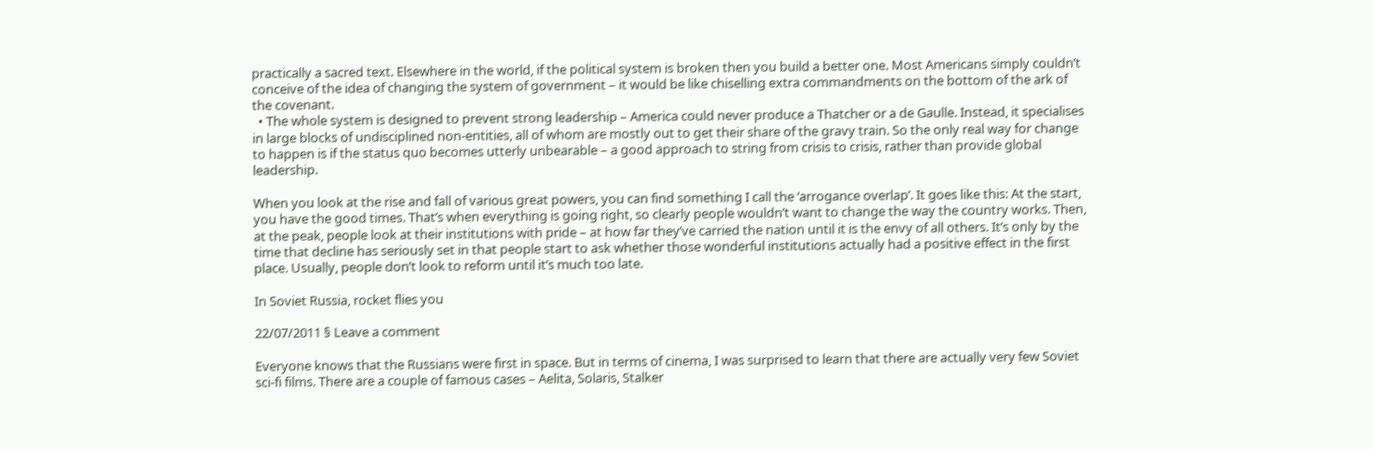practically a sacred text. Elsewhere in the world, if the political system is broken then you build a better one. Most Americans simply couldn’t conceive of the idea of changing the system of government – it would be like chiselling extra commandments on the bottom of the ark of the covenant.
  • The whole system is designed to prevent strong leadership – America could never produce a Thatcher or a de Gaulle. Instead, it specialises in large blocks of undisciplined non-entities, all of whom are mostly out to get their share of the gravy train. So the only real way for change to happen is if the status quo becomes utterly unbearable – a good approach to string from crisis to crisis, rather than provide global leadership.

When you look at the rise and fall of various great powers, you can find something I call the ‘arrogance overlap’. It goes like this: At the start, you have the good times. That’s when everything is going right, so clearly people wouldn’t want to change the way the country works. Then, at the peak, people look at their institutions with pride – at how far they’ve carried the nation until it is the envy of all others. It’s only by the time that decline has seriously set in that people start to ask whether those wonderful institutions actually had a positive effect in the first place. Usually, people don’t look to reform until it’s much too late.

In Soviet Russia, rocket flies you

22/07/2011 § Leave a comment

Everyone knows that the Russians were first in space. But in terms of cinema, I was surprised to learn that there are actually very few Soviet sci-fi films. There are a couple of famous cases – Aelita, Solaris, Stalker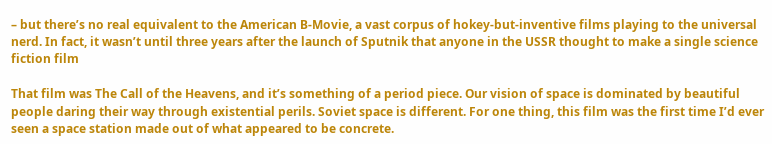– but there’s no real equivalent to the American B-Movie, a vast corpus of hokey-but-inventive films playing to the universal nerd. In fact, it wasn’t until three years after the launch of Sputnik that anyone in the USSR thought to make a single science fiction film

That film was The Call of the Heavens, and it’s something of a period piece. Our vision of space is dominated by beautiful people daring their way through existential perils. Soviet space is different. For one thing, this film was the first time I’d ever seen a space station made out of what appeared to be concrete.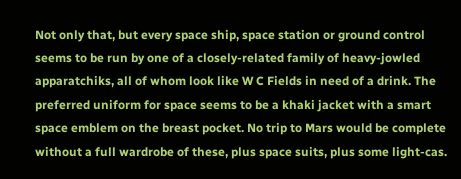Not only that, but every space ship, space station or ground control seems to be run by one of a closely-related family of heavy-jowled apparatchiks, all of whom look like W C Fields in need of a drink. The preferred uniform for space seems to be a khaki jacket with a smart space emblem on the breast pocket. No trip to Mars would be complete without a full wardrobe of these, plus space suits, plus some light-cas.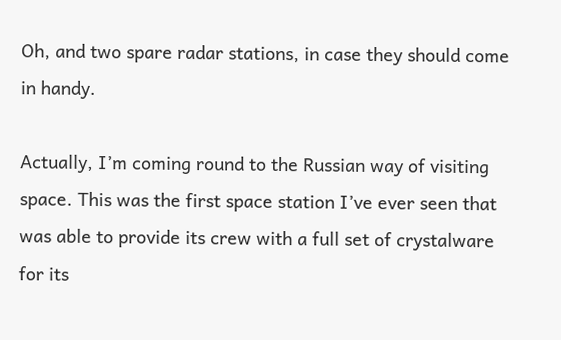Oh, and two spare radar stations, in case they should come in handy.

Actually, I’m coming round to the Russian way of visiting space. This was the first space station I’ve ever seen that was able to provide its crew with a full set of crystalware for its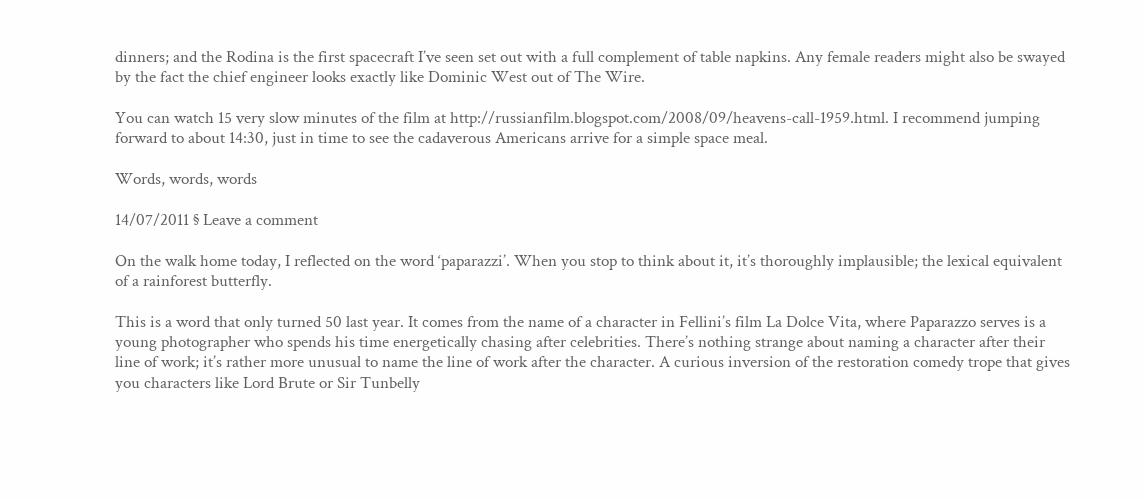dinners; and the Rodina is the first spacecraft I’ve seen set out with a full complement of table napkins. Any female readers might also be swayed by the fact the chief engineer looks exactly like Dominic West out of The Wire.

You can watch 15 very slow minutes of the film at http://russianfilm.blogspot.com/2008/09/heavens-call-1959.html. I recommend jumping forward to about 14:30, just in time to see the cadaverous Americans arrive for a simple space meal.

Words, words, words

14/07/2011 § Leave a comment

On the walk home today, I reflected on the word ‘paparazzi’. When you stop to think about it, it’s thoroughly implausible; the lexical equivalent of a rainforest butterfly.

This is a word that only turned 50 last year. It comes from the name of a character in Fellini’s film La Dolce Vita, where Paparazzo serves is a young photographer who spends his time energetically chasing after celebrities. There’s nothing strange about naming a character after their line of work; it’s rather more unusual to name the line of work after the character. A curious inversion of the restoration comedy trope that gives you characters like Lord Brute or Sir Tunbelly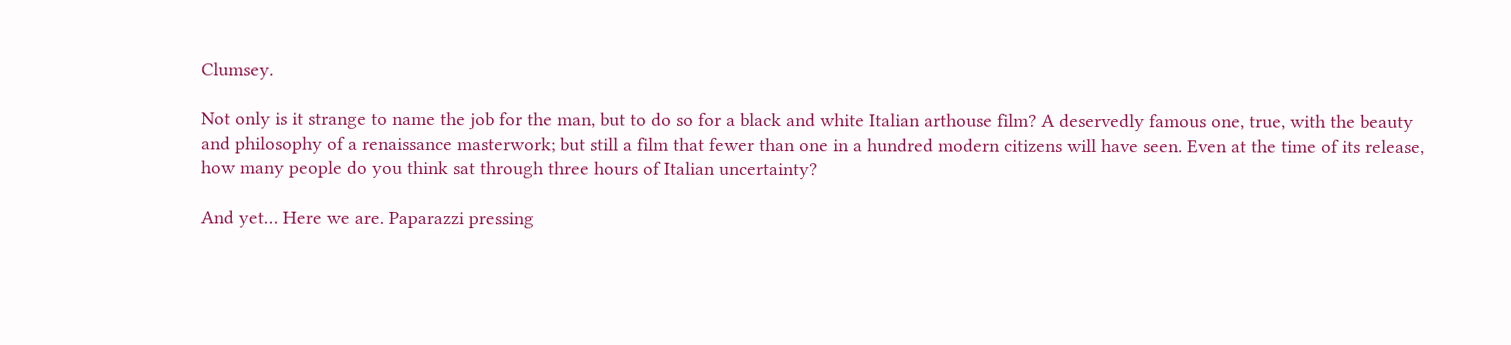Clumsey.

Not only is it strange to name the job for the man, but to do so for a black and white Italian arthouse film? A deservedly famous one, true, with the beauty and philosophy of a renaissance masterwork; but still a film that fewer than one in a hundred modern citizens will have seen. Even at the time of its release, how many people do you think sat through three hours of Italian uncertainty?

And yet… Here we are. Paparazzi pressing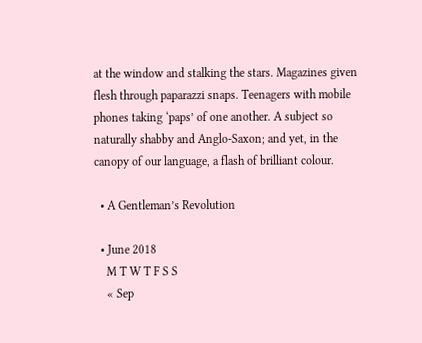at the window and stalking the stars. Magazines given flesh through paparazzi snaps. Teenagers with mobile phones taking ‘paps’ of one another. A subject so naturally shabby and Anglo-Saxon; and yet, in the canopy of our language, a flash of brilliant colour.

  • A Gentleman’s Revolution

  • June 2018
    M T W T F S S
    « Sep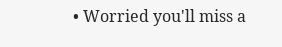• Worried you'll miss a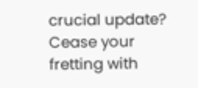crucial update? Cease your fretting with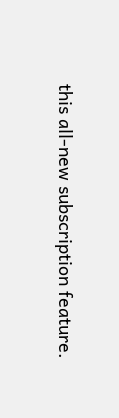this all-new subscription feature.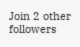Join 2 other followers